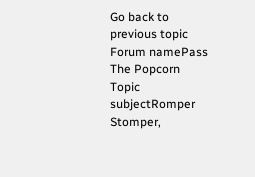Go back to previous topic
Forum namePass The Popcorn
Topic subjectRomper Stomper,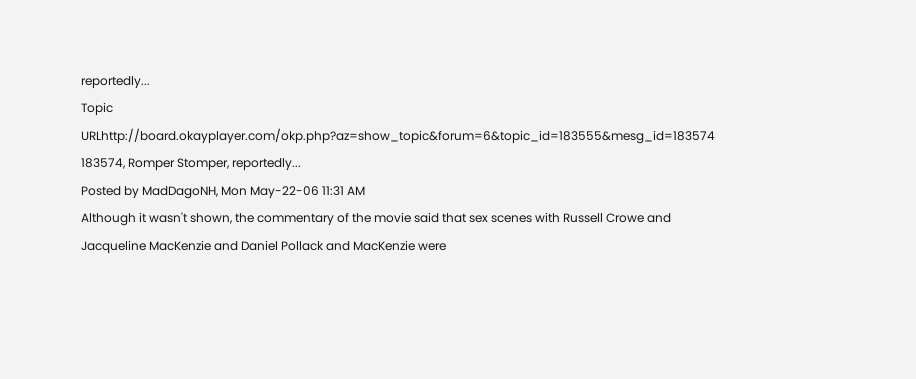reportedly...
Topic URLhttp://board.okayplayer.com/okp.php?az=show_topic&forum=6&topic_id=183555&mesg_id=183574
183574, Romper Stomper, reportedly...
Posted by MadDagoNH, Mon May-22-06 11:31 AM
Although it wasn't shown, the commentary of the movie said that sex scenes with Russell Crowe and Jacqueline MacKenzie and Daniel Pollack and MacKenzie were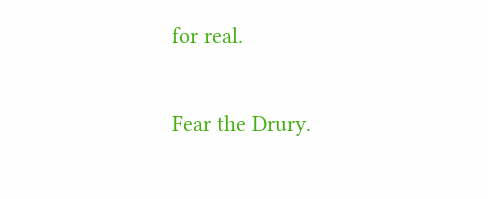for real.

Fear the Drury.